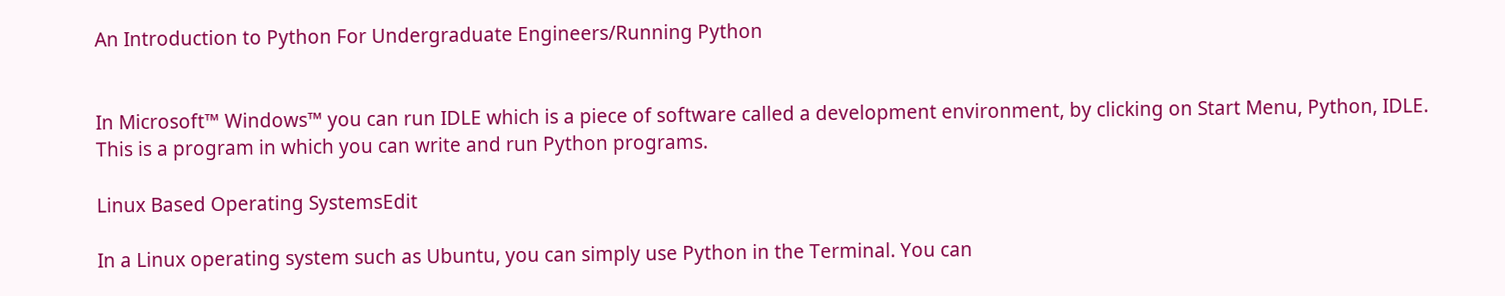An Introduction to Python For Undergraduate Engineers/Running Python


In Microsoft™ Windows™ you can run IDLE which is a piece of software called a development environment, by clicking on Start Menu, Python, IDLE. This is a program in which you can write and run Python programs.

Linux Based Operating SystemsEdit

In a Linux operating system such as Ubuntu, you can simply use Python in the Terminal. You can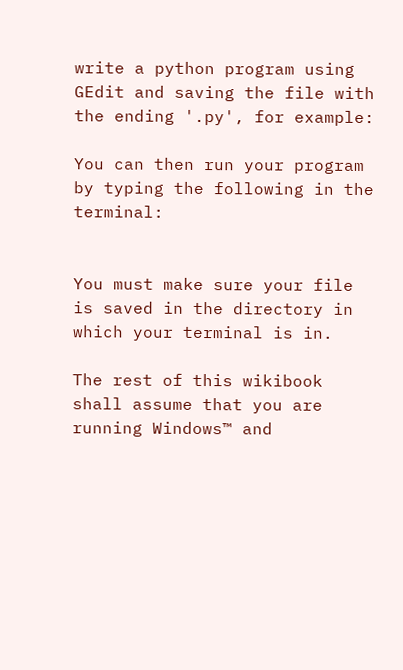write a python program using GEdit and saving the file with the ending '.py', for example:

You can then run your program by typing the following in the terminal:


You must make sure your file is saved in the directory in which your terminal is in.

The rest of this wikibook shall assume that you are running Windows™ and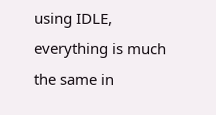using IDLE, everything is much the same in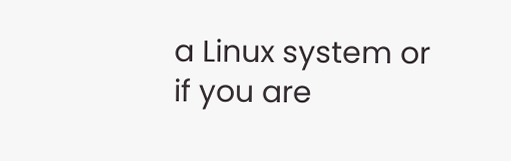a Linux system or if you are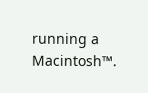running a Macintosh™.